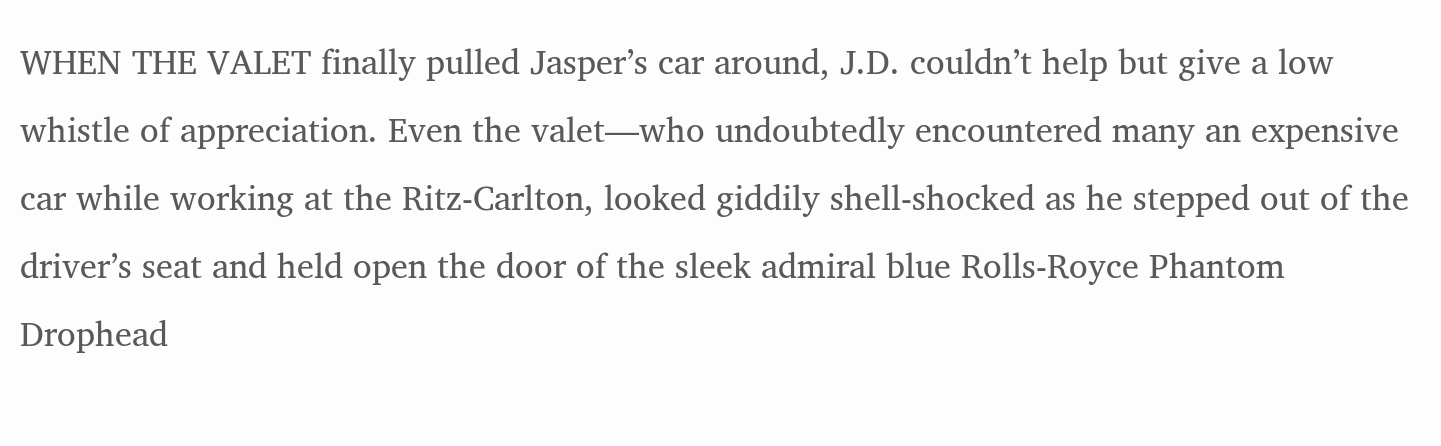WHEN THE VALET finally pulled Jasper’s car around, J.D. couldn’t help but give a low whistle of appreciation. Even the valet—who undoubtedly encountered many an expensive car while working at the Ritz-Carlton, looked giddily shell-shocked as he stepped out of the driver’s seat and held open the door of the sleek admiral blue Rolls-Royce Phantom Drophead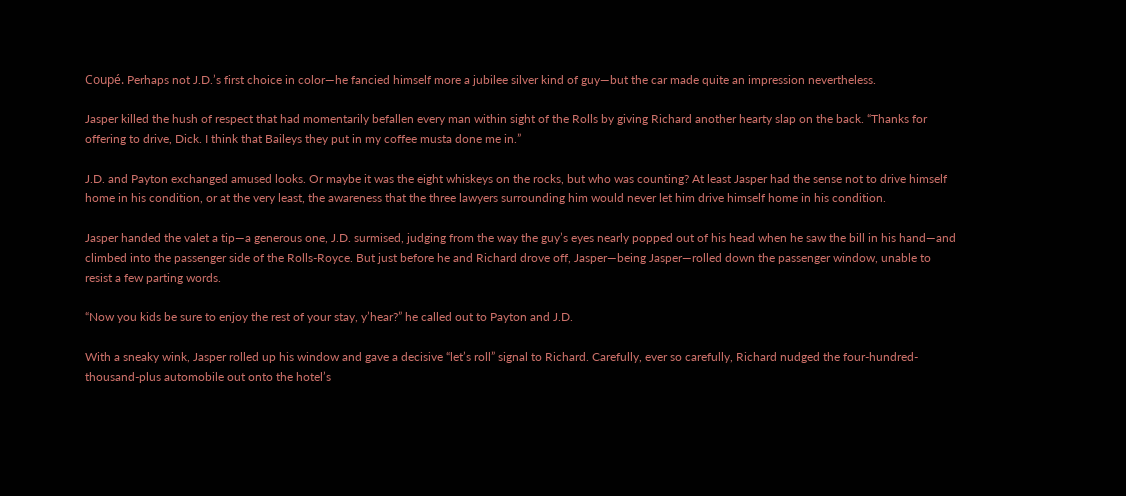Coupé. Perhaps not J.D.’s first choice in color—he fancied himself more a jubilee silver kind of guy—but the car made quite an impression nevertheless.

Jasper killed the hush of respect that had momentarily befallen every man within sight of the Rolls by giving Richard another hearty slap on the back. “Thanks for offering to drive, Dick. I think that Baileys they put in my coffee musta done me in.”

J.D. and Payton exchanged amused looks. Or maybe it was the eight whiskeys on the rocks, but who was counting? At least Jasper had the sense not to drive himself home in his condition, or at the very least, the awareness that the three lawyers surrounding him would never let him drive himself home in his condition.

Jasper handed the valet a tip—a generous one, J.D. surmised, judging from the way the guy’s eyes nearly popped out of his head when he saw the bill in his hand—and climbed into the passenger side of the Rolls-Royce. But just before he and Richard drove off, Jasper—being Jasper—rolled down the passenger window, unable to resist a few parting words.

“Now you kids be sure to enjoy the rest of your stay, y’hear?” he called out to Payton and J.D.

With a sneaky wink, Jasper rolled up his window and gave a decisive “let’s roll” signal to Richard. Carefully, ever so carefully, Richard nudged the four-hundred-thousand-plus automobile out onto the hotel’s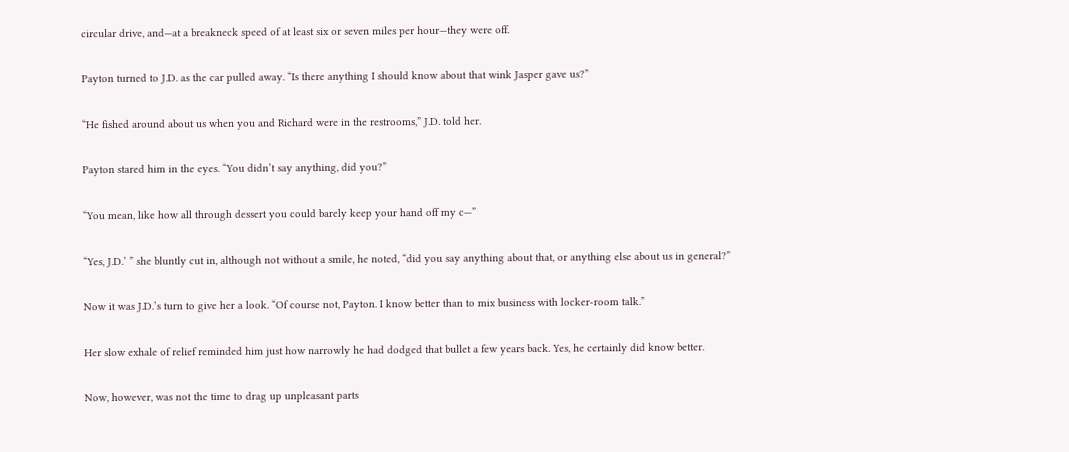circular drive, and—at a breakneck speed of at least six or seven miles per hour—they were off.

Payton turned to J.D. as the car pulled away. “Is there anything I should know about that wink Jasper gave us?”

“He fished around about us when you and Richard were in the restrooms,” J.D. told her.

Payton stared him in the eyes. “You didn’t say anything, did you?”

“You mean, like how all through dessert you could barely keep your hand off my c—”

“Yes, J.D.’ ” she bluntly cut in, although not without a smile, he noted, “did you say anything about that, or anything else about us in general?”

Now it was J.D.’s turn to give her a look. “Of course not, Payton. I know better than to mix business with locker-room talk.”

Her slow exhale of relief reminded him just how narrowly he had dodged that bullet a few years back. Yes, he certainly did know better.

Now, however, was not the time to drag up unpleasant parts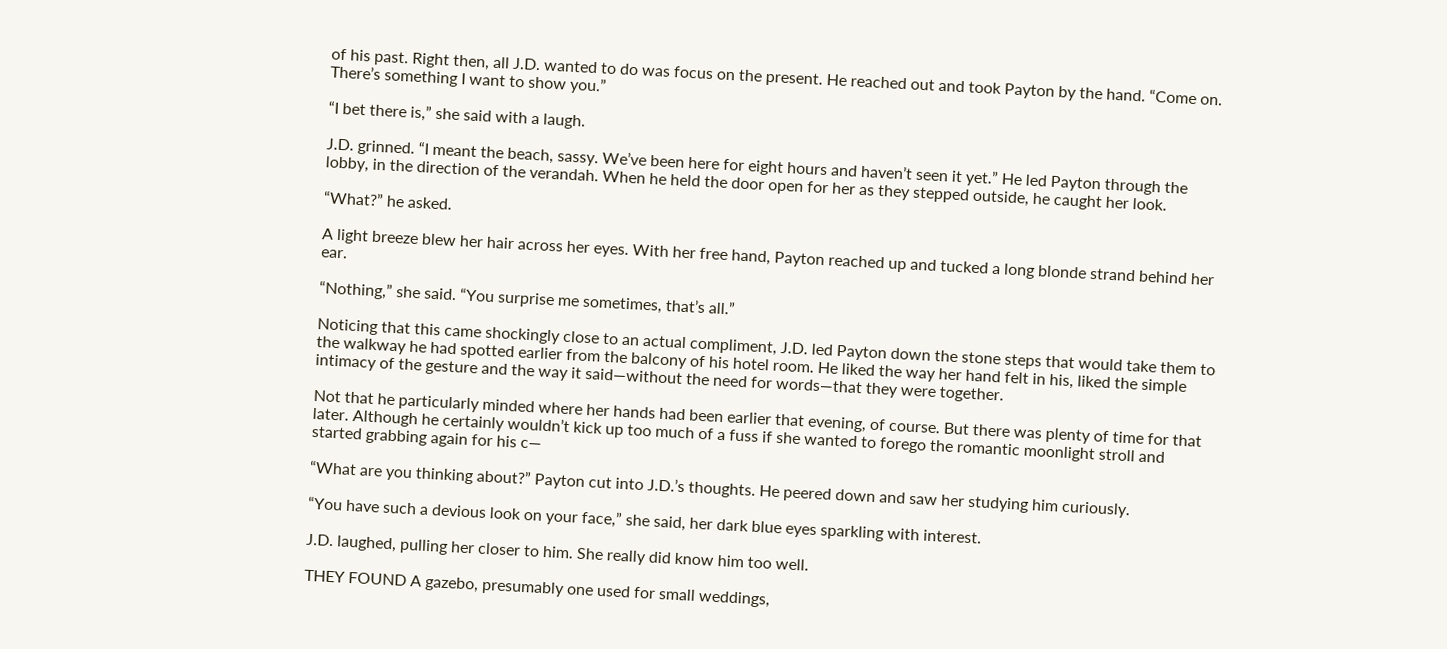of his past. Right then, all J.D. wanted to do was focus on the present. He reached out and took Payton by the hand. “Come on. There’s something I want to show you.”

“I bet there is,” she said with a laugh.

J.D. grinned. “I meant the beach, sassy. We’ve been here for eight hours and haven’t seen it yet.” He led Payton through the lobby, in the direction of the verandah. When he held the door open for her as they stepped outside, he caught her look.

“What?” he asked.

A light breeze blew her hair across her eyes. With her free hand, Payton reached up and tucked a long blonde strand behind her ear.

“Nothing,” she said. “You surprise me sometimes, that’s all.”

Noticing that this came shockingly close to an actual compliment, J.D. led Payton down the stone steps that would take them to the walkway he had spotted earlier from the balcony of his hotel room. He liked the way her hand felt in his, liked the simple intimacy of the gesture and the way it said—without the need for words—that they were together.

Not that he particularly minded where her hands had been earlier that evening, of course. But there was plenty of time for that later. Although he certainly wouldn’t kick up too much of a fuss if she wanted to forego the romantic moonlight stroll and started grabbing again for his c—

“What are you thinking about?” Payton cut into J.D.’s thoughts. He peered down and saw her studying him curiously.

“You have such a devious look on your face,” she said, her dark blue eyes sparkling with interest.

J.D. laughed, pulling her closer to him. She really did know him too well.

THEY FOUND A gazebo, presumably one used for small weddings,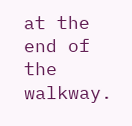at the end of the walkway.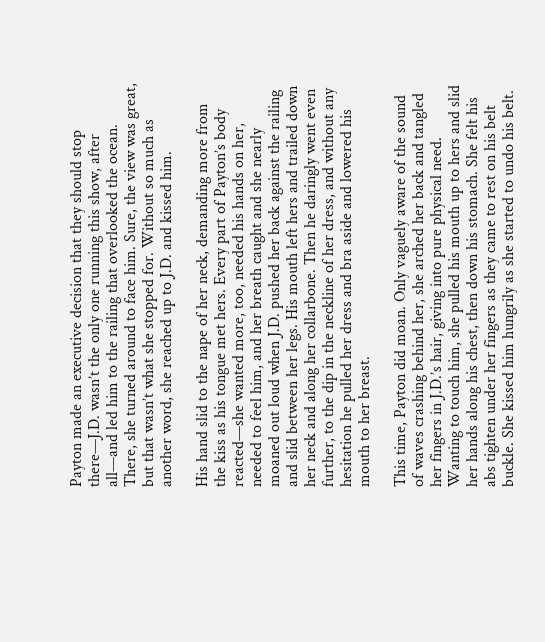Payton made an executive decision that they should stop there—J.D. wasn’t the only one running this show, after all—and led him to the railing that overlooked the ocean. There, she turned around to face him. Sure, the view was great, but that wasn’t what she stopped for. Without so much as another word, she reached up to J.D. and kissed him.

His hand slid to the nape of her neck, demanding more from the kiss as his tongue met hers. Every part of Payton’s body reacted—she wanted more, too, needed his hands on her, needed to feel him, and her breath caught and she nearly moaned out loud when J.D. pushed her back against the railing and slid between her legs. His mouth left hers and trailed down her neck and along her collarbone. Then he daringly went even further, to the dip in the neckline of her dress, and without any hesitation he pulled her dress and bra aside and lowered his mouth to her breast.

This time, Payton did moan. Only vaguely aware of the sound of waves crashing behind her, she arched her back and tangled her fingers in J.D.’s hair, giving into pure physical need. Wanting to touch him, she pulled his mouth up to hers and slid her hands along his chest, then down his stomach. She felt his abs tighten under her fingers as they came to rest on his belt buckle. She kissed him hungrily as she started to undo his belt.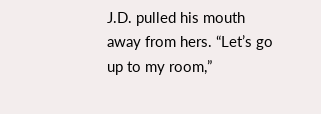J.D. pulled his mouth away from hers. “Let’s go up to my room,”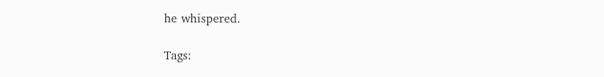he whispered.

Tags: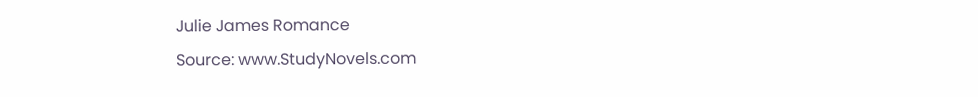Julie James Romance
Source: www.StudyNovels.com